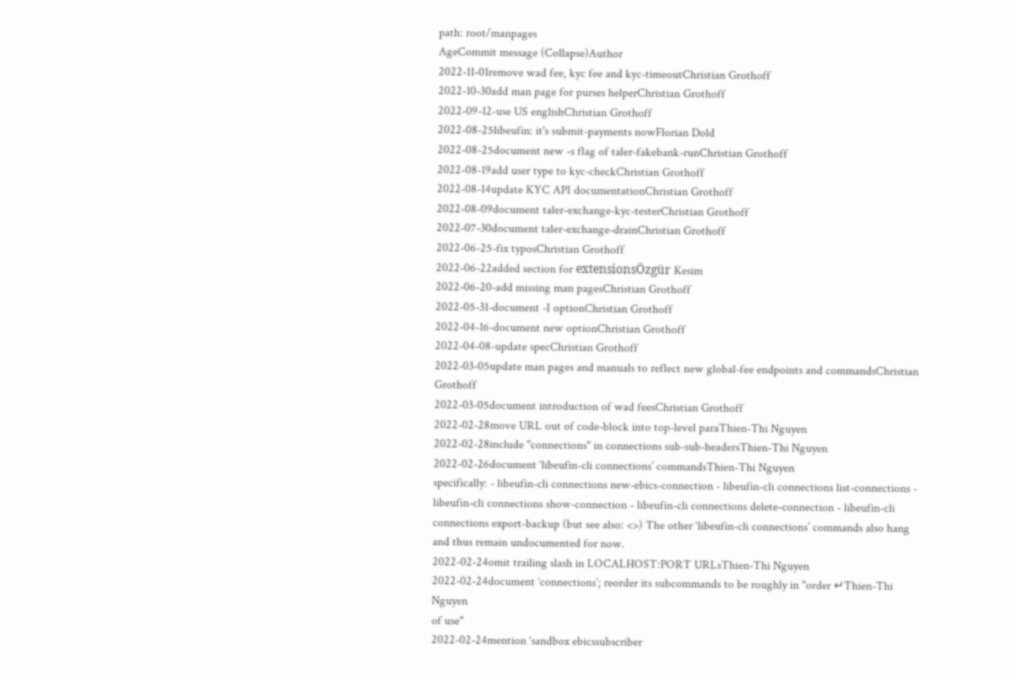path: root/manpages
AgeCommit message (Collapse)Author
2022-11-01remove wad fee, kyc fee and kyc-timeoutChristian Grothoff
2022-10-30add man page for purses helperChristian Grothoff
2022-09-12-use US englishChristian Grothoff
2022-08-25libeufin: it's submit-payments nowFlorian Dold
2022-08-25document new -s flag of taler-fakebank-runChristian Grothoff
2022-08-19add user type to kyc-checkChristian Grothoff
2022-08-14update KYC API documentationChristian Grothoff
2022-08-09document taler-exchange-kyc-testerChristian Grothoff
2022-07-30document taler-exchange-drainChristian Grothoff
2022-06-25-fix typosChristian Grothoff
2022-06-22added section for extensionsÖzgür Kesim
2022-06-20-add missing man pagesChristian Grothoff
2022-05-31-document -I optionChristian Grothoff
2022-04-16-document new optionChristian Grothoff
2022-04-08-update specChristian Grothoff
2022-03-05update man pages and manuals to reflect new global-fee endpoints and commandsChristian Grothoff
2022-03-05document introduction of wad feesChristian Grothoff
2022-02-28move URL out of code-block into top-level paraThien-Thi Nguyen
2022-02-28include "connections" in connections sub-sub-headersThien-Thi Nguyen
2022-02-26document ‘libeufin-cli connections’ commandsThien-Thi Nguyen
specifically: - libeufin-cli connections new-ebics-connection - libeufin-cli connections list-connections - libeufin-cli connections show-connection - libeufin-cli connections delete-connection - libeufin-cli connections export-backup (but see also: <>) The other ‘libeufin-cli connections’ commands also hang and thus remain undocumented for now.
2022-02-24omit trailing slash in LOCALHOST:PORT URLsThien-Thi Nguyen
2022-02-24document ‘connections’; reorder its subcommands to be roughly in "order ↵Thien-Thi Nguyen
of use"
2022-02-24mention ‘sandbox ebicssubscriber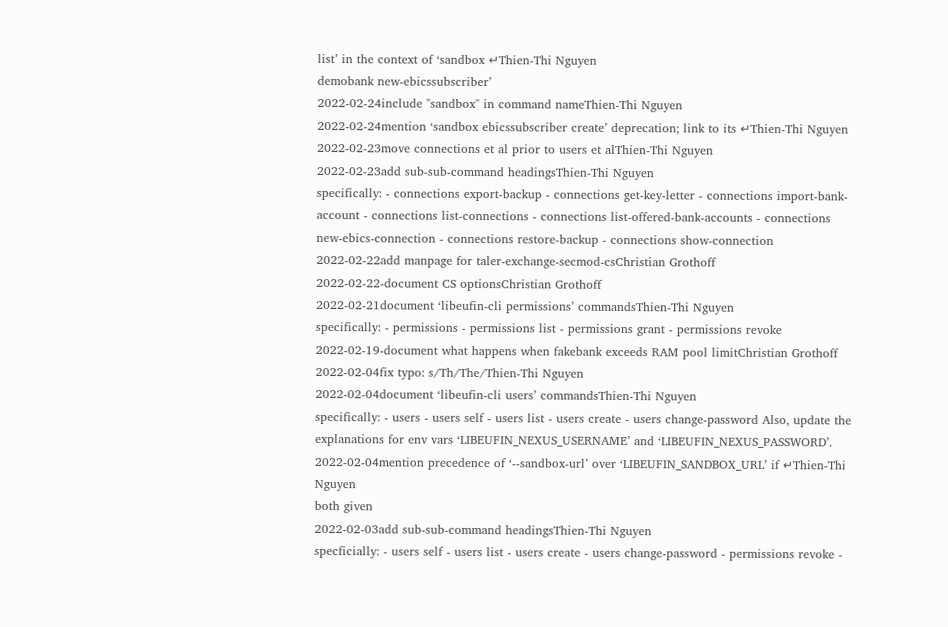list’ in the context of ‘sandbox ↵Thien-Thi Nguyen
demobank new-ebicssubscriber’
2022-02-24include "sandbox" in command nameThien-Thi Nguyen
2022-02-24mention ‘sandbox ebicssubscriber create’ deprecation; link to its ↵Thien-Thi Nguyen
2022-02-23move connections et al prior to users et alThien-Thi Nguyen
2022-02-23add sub-sub-command headingsThien-Thi Nguyen
specifically: - connections export-backup - connections get-key-letter - connections import-bank-account - connections list-connections - connections list-offered-bank-accounts - connections new-ebics-connection - connections restore-backup - connections show-connection
2022-02-22add manpage for taler-exchange-secmod-csChristian Grothoff
2022-02-22-document CS optionsChristian Grothoff
2022-02-21document ‘libeufin-cli permissions’ commandsThien-Thi Nguyen
specifically: - permissions - permissions list - permissions grant - permissions revoke
2022-02-19-document what happens when fakebank exceeds RAM pool limitChristian Grothoff
2022-02-04fix typo: s/Th/The/Thien-Thi Nguyen
2022-02-04document ‘libeufin-cli users’ commandsThien-Thi Nguyen
specifically: - users - users self - users list - users create - users change-password Also, update the explanations for env vars ‘LIBEUFIN_NEXUS_USERNAME’ and ‘LIBEUFIN_NEXUS_PASSWORD’.
2022-02-04mention precedence of ‘--sandbox-url’ over ‘LIBEUFIN_SANDBOX_URL’ if ↵Thien-Thi Nguyen
both given
2022-02-03add sub-sub-command headingsThien-Thi Nguyen
specficially: - users self - users list - users create - users change-password - permissions revoke -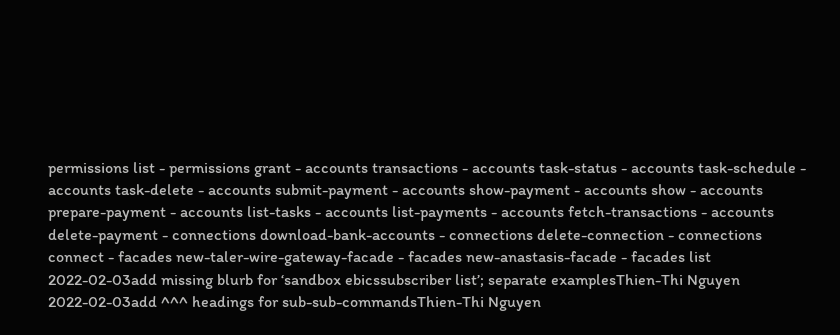permissions list - permissions grant - accounts transactions - accounts task-status - accounts task-schedule - accounts task-delete - accounts submit-payment - accounts show-payment - accounts show - accounts prepare-payment - accounts list-tasks - accounts list-payments - accounts fetch-transactions - accounts delete-payment - connections download-bank-accounts - connections delete-connection - connections connect - facades new-taler-wire-gateway-facade - facades new-anastasis-facade - facades list
2022-02-03add missing blurb for ‘sandbox ebicssubscriber list’; separate examplesThien-Thi Nguyen
2022-02-03add ^^^ headings for sub-sub-commandsThien-Thi Nguyen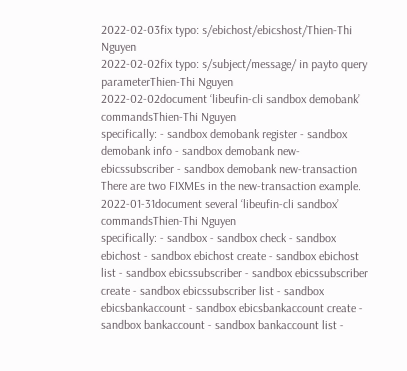2022-02-03fix typo: s/ebichost/ebicshost/Thien-Thi Nguyen
2022-02-02fix typo: s/subject/message/ in payto query parameterThien-Thi Nguyen
2022-02-02document ‘libeufin-cli sandbox demobank’ commandsThien-Thi Nguyen
specifically: - sandbox demobank register - sandbox demobank info - sandbox demobank new-ebicssubscriber - sandbox demobank new-transaction There are two FIXMEs in the new-transaction example.
2022-01-31document several ‘libeufin-cli sandbox’ commandsThien-Thi Nguyen
specifically: - sandbox - sandbox check - sandbox ebichost - sandbox ebichost create - sandbox ebichost list - sandbox ebicssubscriber - sandbox ebicssubscriber create - sandbox ebicssubscriber list - sandbox ebicsbankaccount - sandbox ebicsbankaccount create - sandbox bankaccount - sandbox bankaccount list -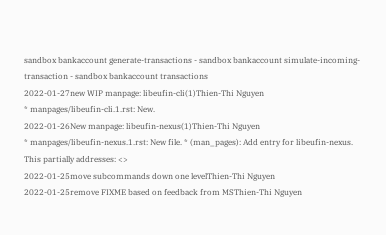sandbox bankaccount generate-transactions - sandbox bankaccount simulate-incoming-transaction - sandbox bankaccount transactions
2022-01-27new WIP manpage: libeufin-cli(1)Thien-Thi Nguyen
* manpages/libeufin-cli.1.rst: New.
2022-01-26New manpage: libeufin-nexus(1)Thien-Thi Nguyen
* manpages/libeufin-nexus.1.rst: New file. * (man_pages): Add entry for libeufin-nexus. This partially addresses: <>
2022-01-25move subcommands down one levelThien-Thi Nguyen
2022-01-25remove FIXME based on feedback from MSThien-Thi Nguyen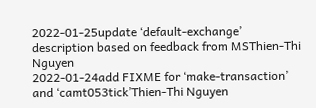2022-01-25update ‘default-exchange’ description based on feedback from MSThien-Thi Nguyen
2022-01-24add FIXME for ‘make-transaction’ and ‘camt053tick’Thien-Thi Nguyen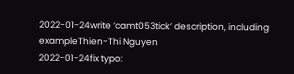2022-01-24write ‘camt053tick’ description, including exampleThien-Thi Nguyen
2022-01-24fix typo: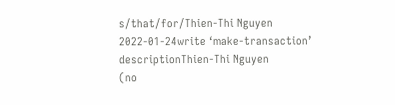s/that/for/Thien-Thi Nguyen
2022-01-24write ‘make-transaction’ descriptionThien-Thi Nguyen
(no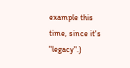example this time, since it's "legacy".)